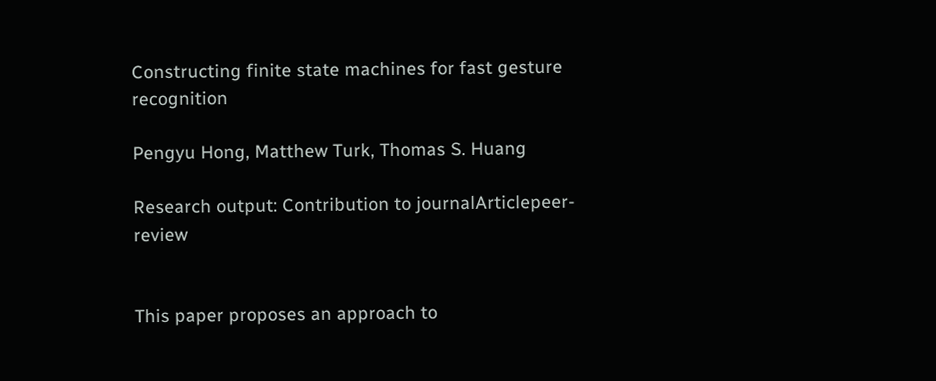Constructing finite state machines for fast gesture recognition

Pengyu Hong, Matthew Turk, Thomas S. Huang

Research output: Contribution to journalArticlepeer-review


This paper proposes an approach to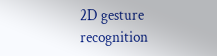2D gesture recognition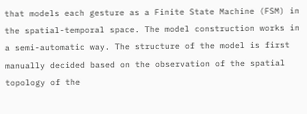that models each gesture as a Finite State Machine (FSM) in the spatial-temporal space. The model construction works in a semi-automatic way. The structure of the model is first manually decided based on the observation of the spatial topology of the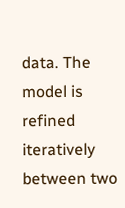data. The model is refined iteratively between two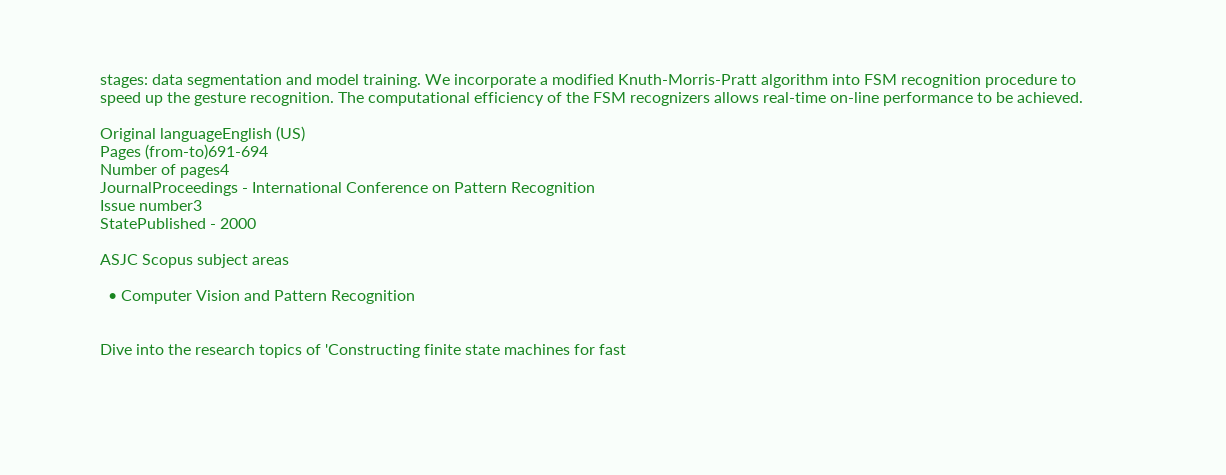stages: data segmentation and model training. We incorporate a modified Knuth-Morris-Pratt algorithm into FSM recognition procedure to speed up the gesture recognition. The computational efficiency of the FSM recognizers allows real-time on-line performance to be achieved.

Original languageEnglish (US)
Pages (from-to)691-694
Number of pages4
JournalProceedings - International Conference on Pattern Recognition
Issue number3
StatePublished - 2000

ASJC Scopus subject areas

  • Computer Vision and Pattern Recognition


Dive into the research topics of 'Constructing finite state machines for fast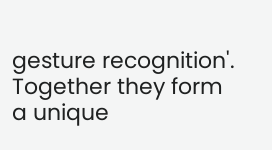gesture recognition'. Together they form a unique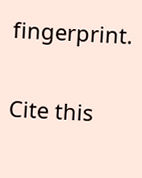fingerprint.

Cite this